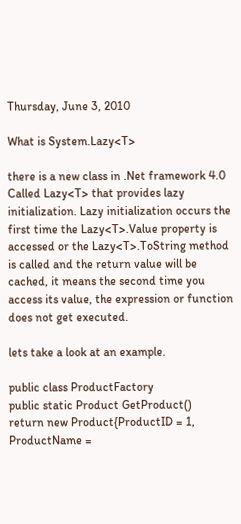Thursday, June 3, 2010

What is System.Lazy<T>

there is a new class in .Net framework 4.0 Called Lazy<T> that provides lazy initialization. Lazy initialization occurs the first time the Lazy<T>.Value property is accessed or the Lazy<T>.ToString method is called and the return value will be cached, it means the second time you access its value, the expression or function does not get executed.

lets take a look at an example.

public class ProductFactory
public static Product GetProduct()
return new Product{ProductID = 1, ProductName =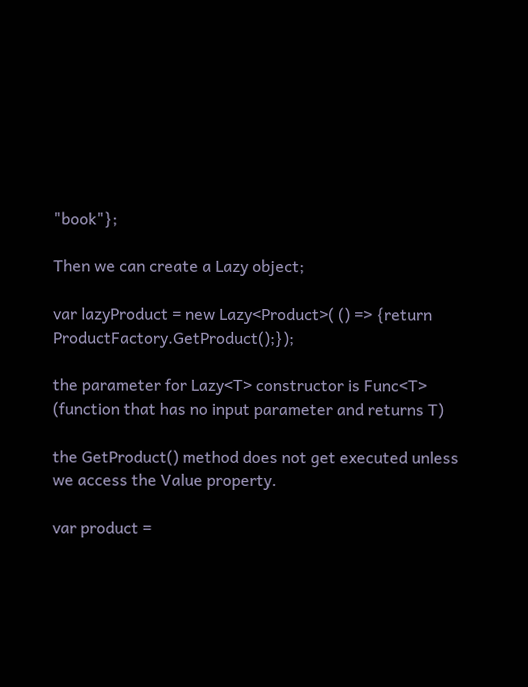"book"};

Then we can create a Lazy object;

var lazyProduct = new Lazy<Product>( () => {return ProductFactory.GetProduct();});

the parameter for Lazy<T> constructor is Func<T> (function that has no input parameter and returns T)

the GetProduct() method does not get executed unless we access the Value property.

var product =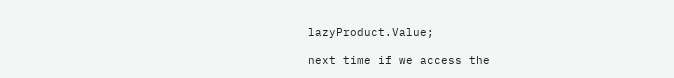lazyProduct.Value;

next time if we access the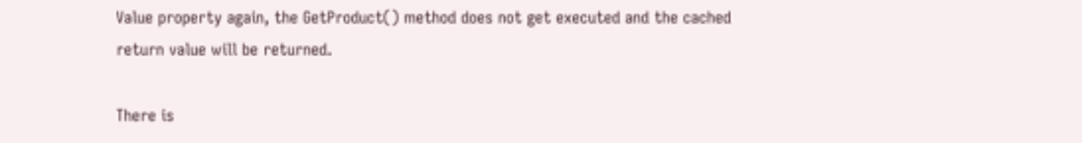Value property again, the GetProduct() method does not get executed and the cached return value will be returned.

There is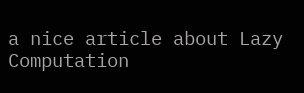a nice article about Lazy Computation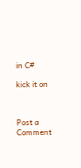in C#

kick it on



Post a Comment